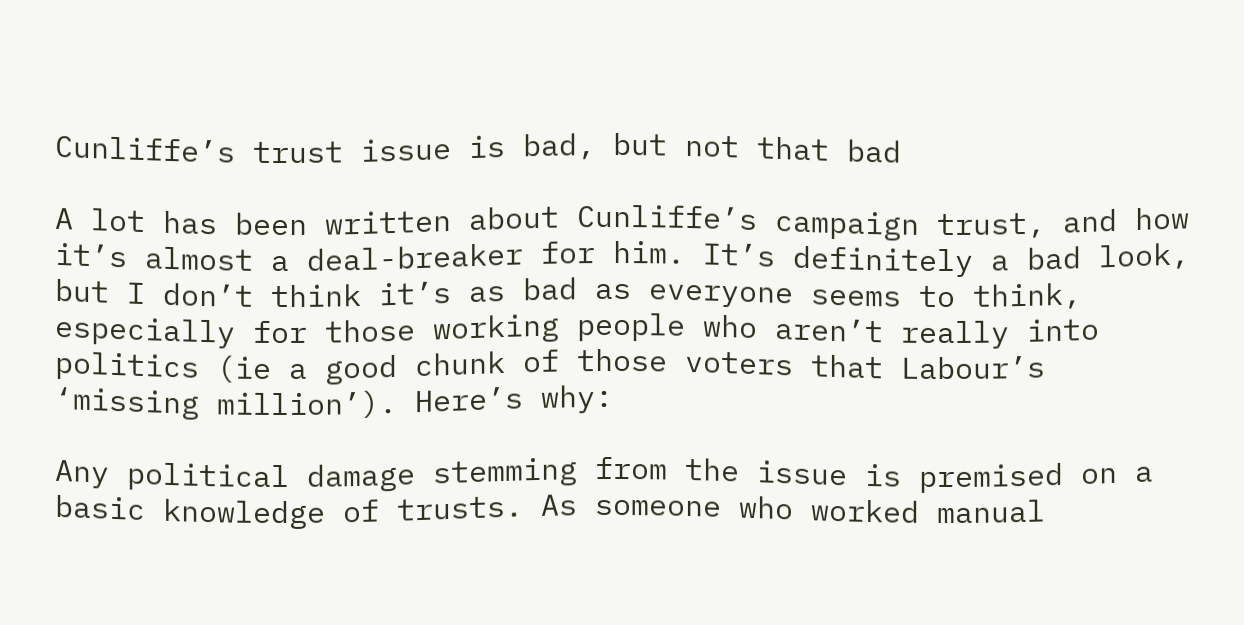Cunliffe’s trust issue is bad, but not that bad

A lot has been written about Cunliffe’s campaign trust, and how it’s almost a deal-breaker for him. It’s definitely a bad look, but I don’t think it’s as bad as everyone seems to think, especially for those working people who aren’t really into politics (ie a good chunk of those voters that Labour’s ‘missing million’). Here’s why:

Any political damage stemming from the issue is premised on a basic knowledge of trusts. As someone who worked manual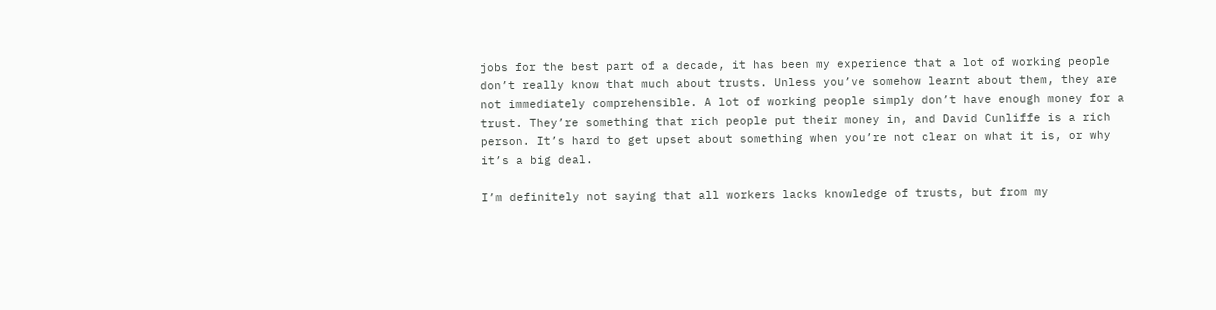jobs for the best part of a decade, it has been my experience that a lot of working people don’t really know that much about trusts. Unless you’ve somehow learnt about them, they are not immediately comprehensible. A lot of working people simply don’t have enough money for a trust. They’re something that rich people put their money in, and David Cunliffe is a rich person. It’s hard to get upset about something when you’re not clear on what it is, or why it’s a big deal.

I’m definitely not saying that all workers lacks knowledge of trusts, but from my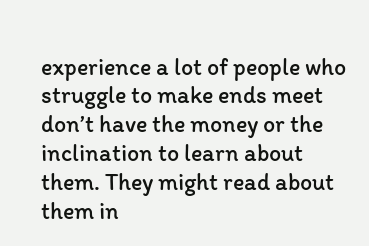experience a lot of people who struggle to make ends meet don’t have the money or the inclination to learn about them. They might read about them in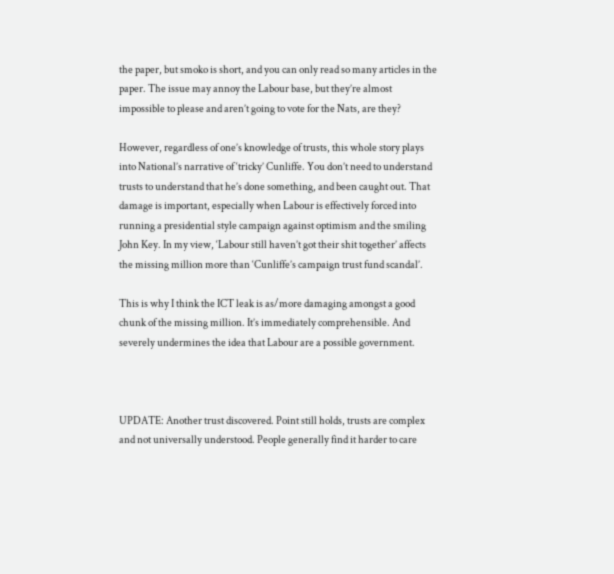the paper, but smoko is short, and you can only read so many articles in the paper. The issue may annoy the Labour base, but they’re almost impossible to please and aren’t going to vote for the Nats, are they?

However, regardless of one’s knowledge of trusts, this whole story plays into National’s narrative of ‘tricky’ Cunliffe. You don’t need to understand trusts to understand that he’s done something, and been caught out. That damage is important, especially when Labour is effectively forced into running a presidential style campaign against optimism and the smiling John Key. In my view, ‘Labour still haven’t got their shit together’ affects the missing million more than ‘Cunliffe’s campaign trust fund scandal’.

This is why I think the ICT leak is as/more damaging amongst a good chunk of the missing million. It’s immediately comprehensible. And severely undermines the idea that Labour are a possible government.



UPDATE: Another trust discovered. Point still holds, trusts are complex and not universally understood. People generally find it harder to care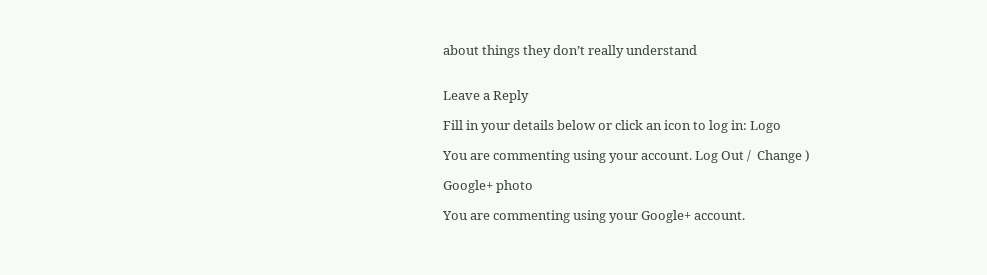about things they don’t really understand


Leave a Reply

Fill in your details below or click an icon to log in: Logo

You are commenting using your account. Log Out /  Change )

Google+ photo

You are commenting using your Google+ account.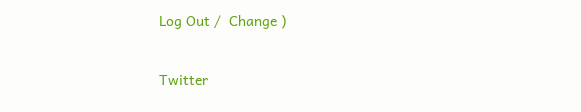Log Out /  Change )

Twitter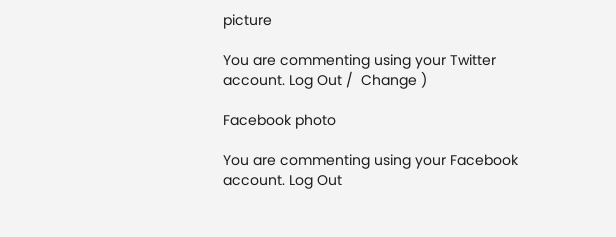picture

You are commenting using your Twitter account. Log Out /  Change )

Facebook photo

You are commenting using your Facebook account. Log Out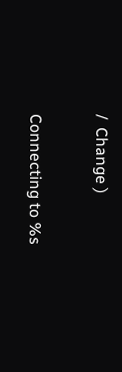/  Change )


Connecting to %s